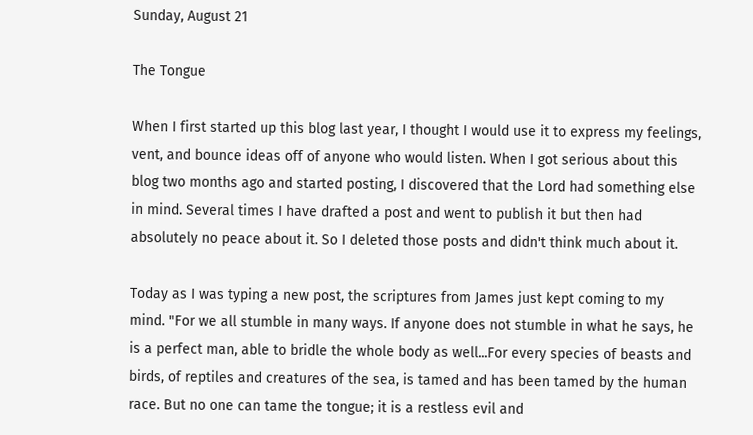Sunday, August 21

The Tongue

When I first started up this blog last year, I thought I would use it to express my feelings, vent, and bounce ideas off of anyone who would listen. When I got serious about this blog two months ago and started posting, I discovered that the Lord had something else in mind. Several times I have drafted a post and went to publish it but then had absolutely no peace about it. So I deleted those posts and didn't think much about it.

Today as I was typing a new post, the scriptures from James just kept coming to my mind. "For we all stumble in many ways. If anyone does not stumble in what he says, he is a perfect man, able to bridle the whole body as well...For every species of beasts and birds, of reptiles and creatures of the sea, is tamed and has been tamed by the human race. But no one can tame the tongue; it is a restless evil and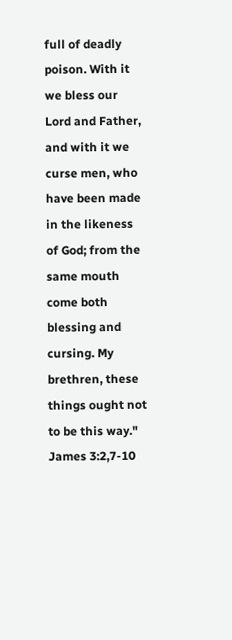full of deadly poison. With it we bless our Lord and Father, and with it we curse men, who have been made in the likeness of God; from the same mouth come both blessing and cursing. My brethren, these things ought not to be this way." James 3:2,7-10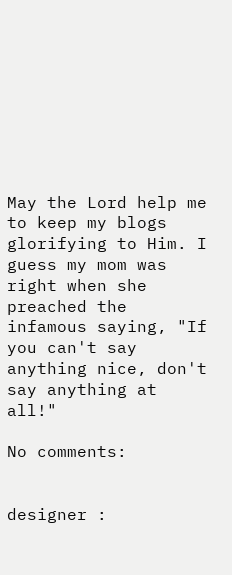May the Lord help me to keep my blogs glorifying to Him. I guess my mom was right when she preached the infamous saying, "If you can't say anything nice, don't say anything at all!"

No comments:


designer :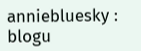anniebluesky : blogu